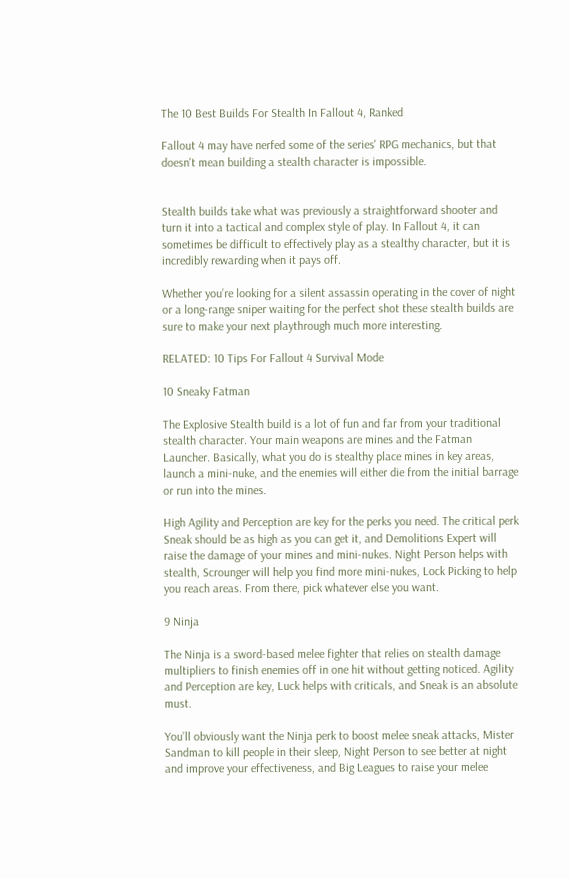The 10 Best Builds For Stealth In Fallout 4, Ranked

Fallout 4 may have nerfed some of the series' RPG mechanics, but that doesn't mean building a stealth character is impossible.


Stealth builds take what was previously a straightforward shooter and turn it into a tactical and complex style of play. In Fallout 4, it can sometimes be difficult to effectively play as a stealthy character, but it is incredibly rewarding when it pays off.

Whether you’re looking for a silent assassin operating in the cover of night or a long-range sniper waiting for the perfect shot these stealth builds are sure to make your next playthrough much more interesting.

RELATED: 10 Tips For Fallout 4 Survival Mode

10 Sneaky Fatman

The Explosive Stealth build is a lot of fun and far from your traditional stealth character. Your main weapons are mines and the Fatman Launcher. Basically, what you do is stealthy place mines in key areas, launch a mini-nuke, and the enemies will either die from the initial barrage or run into the mines.

High Agility and Perception are key for the perks you need. The critical perk Sneak should be as high as you can get it, and Demolitions Expert will raise the damage of your mines and mini-nukes. Night Person helps with stealth, Scrounger will help you find more mini-nukes, Lock Picking to help you reach areas. From there, pick whatever else you want.

9 Ninja

The Ninja is a sword-based melee fighter that relies on stealth damage multipliers to finish enemies off in one hit without getting noticed. Agility and Perception are key, Luck helps with criticals, and Sneak is an absolute must.

You’ll obviously want the Ninja perk to boost melee sneak attacks, Mister Sandman to kill people in their sleep, Night Person to see better at night and improve your effectiveness, and Big Leagues to raise your melee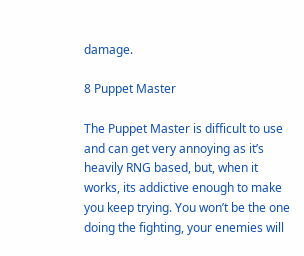damage.

8 Puppet Master

The Puppet Master is difficult to use and can get very annoying as it’s heavily RNG based, but, when it works, its addictive enough to make you keep trying. You won’t be the one doing the fighting, your enemies will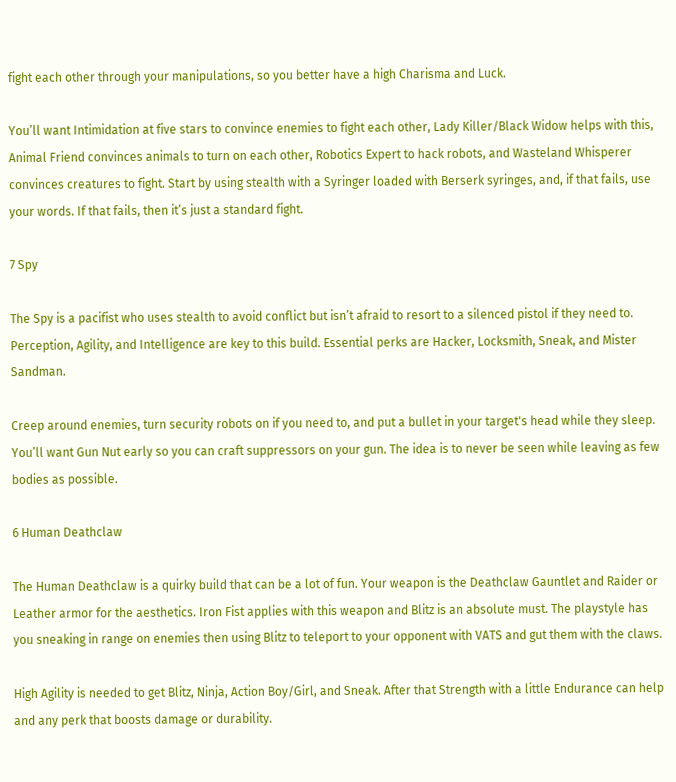fight each other through your manipulations, so you better have a high Charisma and Luck.

You’ll want Intimidation at five stars to convince enemies to fight each other, Lady Killer/Black Widow helps with this, Animal Friend convinces animals to turn on each other, Robotics Expert to hack robots, and Wasteland Whisperer convinces creatures to fight. Start by using stealth with a Syringer loaded with Berserk syringes, and, if that fails, use your words. If that fails, then it’s just a standard fight.

7 Spy

The Spy is a pacifist who uses stealth to avoid conflict but isn’t afraid to resort to a silenced pistol if they need to. Perception, Agility, and Intelligence are key to this build. Essential perks are Hacker, Locksmith, Sneak, and Mister Sandman.

Creep around enemies, turn security robots on if you need to, and put a bullet in your target's head while they sleep. You’ll want Gun Nut early so you can craft suppressors on your gun. The idea is to never be seen while leaving as few bodies as possible.

6 Human Deathclaw

The Human Deathclaw is a quirky build that can be a lot of fun. Your weapon is the Deathclaw Gauntlet and Raider or Leather armor for the aesthetics. Iron Fist applies with this weapon and Blitz is an absolute must. The playstyle has you sneaking in range on enemies then using Blitz to teleport to your opponent with VATS and gut them with the claws.

High Agility is needed to get Blitz, Ninja, Action Boy/Girl, and Sneak. After that Strength with a little Endurance can help and any perk that boosts damage or durability.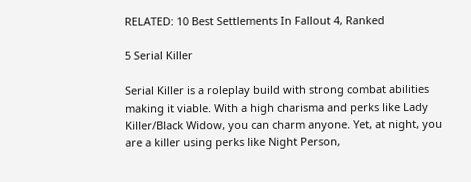RELATED: 10 Best Settlements In Fallout 4, Ranked

5 Serial Killer

Serial Killer is a roleplay build with strong combat abilities making it viable. With a high charisma and perks like Lady Killer/Black Widow, you can charm anyone. Yet, at night, you are a killer using perks like Night Person,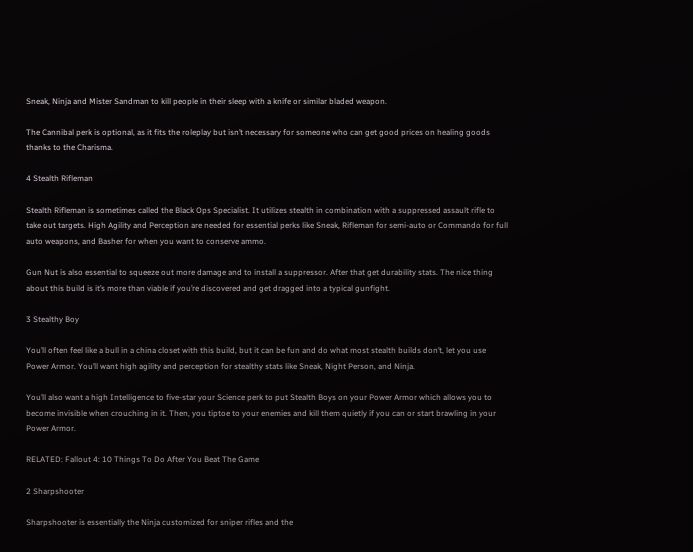Sneak, Ninja and Mister Sandman to kill people in their sleep with a knife or similar bladed weapon.

The Cannibal perk is optional, as it fits the roleplay but isn’t necessary for someone who can get good prices on healing goods thanks to the Charisma.

4 Stealth Rifleman

Stealth Rifleman is sometimes called the Black Ops Specialist. It utilizes stealth in combination with a suppressed assault rifle to take out targets. High Agility and Perception are needed for essential perks like Sneak, Rifleman for semi-auto or Commando for full auto weapons, and Basher for when you want to conserve ammo.

Gun Nut is also essential to squeeze out more damage and to install a suppressor. After that get durability stats. The nice thing about this build is it’s more than viable if you’re discovered and get dragged into a typical gunfight.

3 Stealthy Boy

You’ll often feel like a bull in a china closet with this build, but it can be fun and do what most stealth builds don’t, let you use Power Armor. You’ll want high agility and perception for stealthy stats like Sneak, Night Person, and Ninja.

You’ll also want a high Intelligence to five-star your Science perk to put Stealth Boys on your Power Armor which allows you to become invisible when crouching in it. Then, you tiptoe to your enemies and kill them quietly if you can or start brawling in your Power Armor.

RELATED: Fallout 4: 10 Things To Do After You Beat The Game

2 Sharpshooter

Sharpshooter is essentially the Ninja customized for sniper rifles and the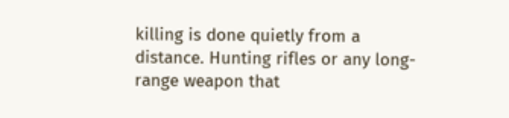killing is done quietly from a distance. Hunting rifles or any long-range weapon that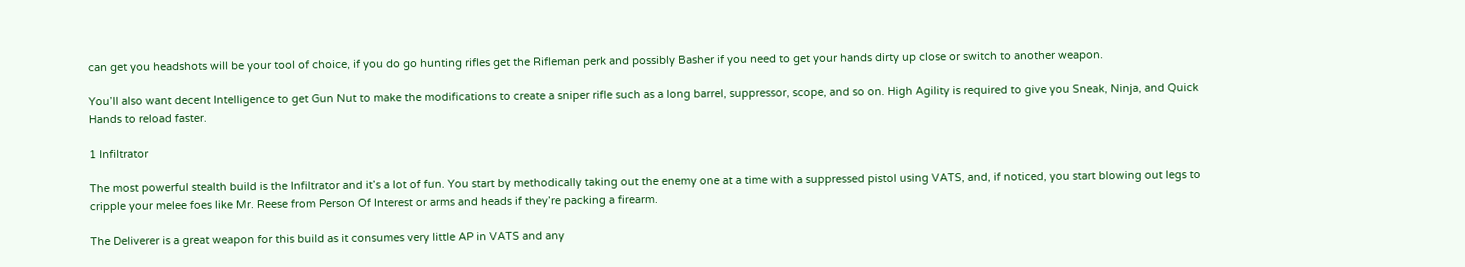can get you headshots will be your tool of choice, if you do go hunting rifles get the Rifleman perk and possibly Basher if you need to get your hands dirty up close or switch to another weapon.

You’ll also want decent Intelligence to get Gun Nut to make the modifications to create a sniper rifle such as a long barrel, suppressor, scope, and so on. High Agility is required to give you Sneak, Ninja, and Quick Hands to reload faster.

1 Infiltrator

The most powerful stealth build is the Infiltrator and it’s a lot of fun. You start by methodically taking out the enemy one at a time with a suppressed pistol using VATS, and, if noticed, you start blowing out legs to cripple your melee foes like Mr. Reese from Person Of Interest or arms and heads if they’re packing a firearm.

The Deliverer is a great weapon for this build as it consumes very little AP in VATS and any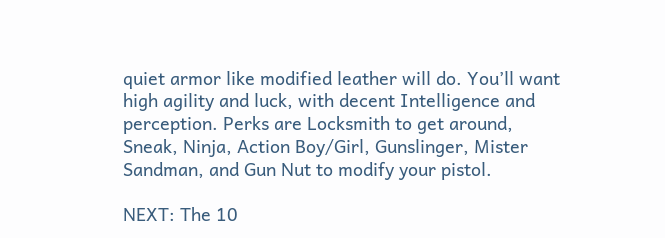quiet armor like modified leather will do. You’ll want high agility and luck, with decent Intelligence and perception. Perks are Locksmith to get around, Sneak, Ninja, Action Boy/Girl, Gunslinger, Mister Sandman, and Gun Nut to modify your pistol.

NEXT: The 10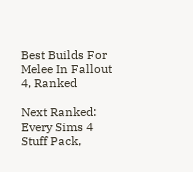Best Builds For Melee In Fallout 4, Ranked

Next Ranked: Every Sims 4 Stuff Pack,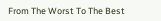From The Worst To The Best